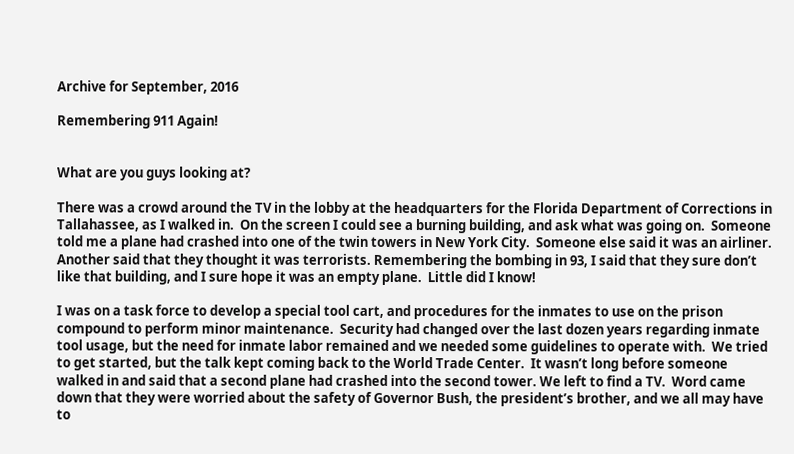Archive for September, 2016

Remembering 911 Again!


What are you guys looking at?

There was a crowd around the TV in the lobby at the headquarters for the Florida Department of Corrections in Tallahassee, as I walked in.  On the screen I could see a burning building, and ask what was going on.  Someone told me a plane had crashed into one of the twin towers in New York City.  Someone else said it was an airliner.  Another said that they thought it was terrorists. Remembering the bombing in 93, I said that they sure don’t like that building, and I sure hope it was an empty plane.  Little did I know!

I was on a task force to develop a special tool cart, and procedures for the inmates to use on the prison compound to perform minor maintenance.  Security had changed over the last dozen years regarding inmate tool usage, but the need for inmate labor remained and we needed some guidelines to operate with.  We tried to get started, but the talk kept coming back to the World Trade Center.  It wasn’t long before someone walked in and said that a second plane had crashed into the second tower. We left to find a TV.  Word came down that they were worried about the safety of Governor Bush, the president’s brother, and we all may have to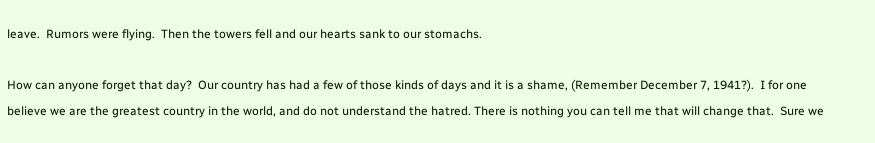leave.  Rumors were flying.  Then the towers fell and our hearts sank to our stomachs.

How can anyone forget that day?  Our country has had a few of those kinds of days and it is a shame, (Remember December 7, 1941?).  I for one believe we are the greatest country in the world, and do not understand the hatred. There is nothing you can tell me that will change that.  Sure we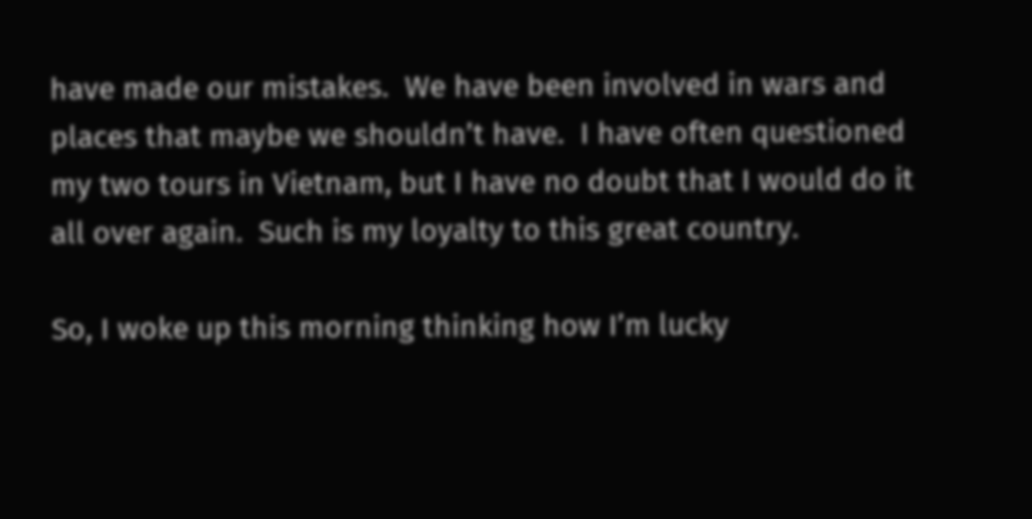have made our mistakes.  We have been involved in wars and places that maybe we shouldn’t have.  I have often questioned my two tours in Vietnam, but I have no doubt that I would do it all over again.  Such is my loyalty to this great country.

So, I woke up this morning thinking how I’m lucky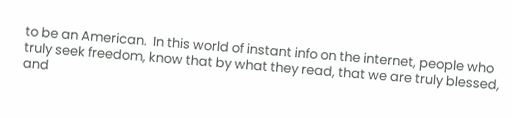to be an American.  In this world of instant info on the internet, people who truly seek freedom, know that by what they read, that we are truly blessed, and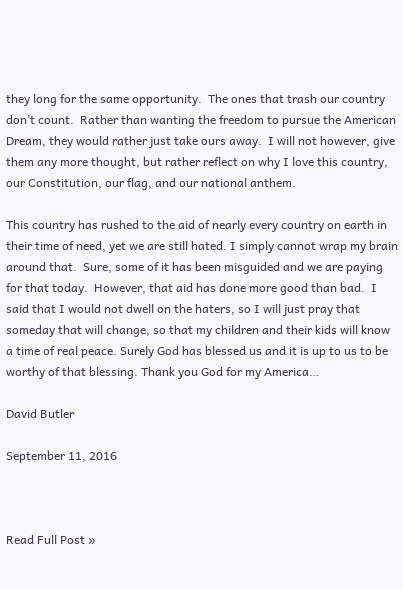they long for the same opportunity.  The ones that trash our country don’t count.  Rather than wanting the freedom to pursue the American Dream, they would rather just take ours away.  I will not however, give them any more thought, but rather reflect on why I love this country, our Constitution, our flag, and our national anthem.

This country has rushed to the aid of nearly every country on earth in their time of need, yet we are still hated. I simply cannot wrap my brain around that.  Sure, some of it has been misguided and we are paying for that today.  However, that aid has done more good than bad.  I said that I would not dwell on the haters, so I will just pray that someday that will change, so that my children and their kids will know a time of real peace. Surely God has blessed us and it is up to us to be worthy of that blessing. Thank you God for my America…

David Butler

September 11, 2016



Read Full Post »